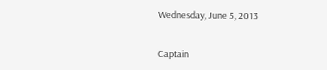Wednesday, June 5, 2013


Captain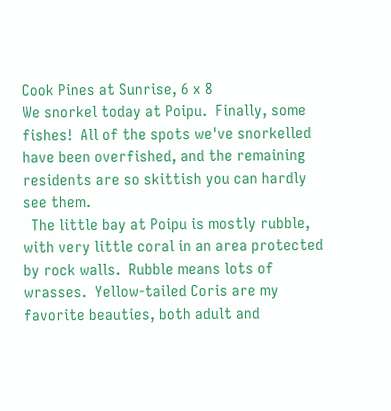Cook Pines at Sunrise, 6 x 8
We snorkel today at Poipu.  Finally, some fishes!  All of the spots we've snorkelled have been overfished, and the remaining residents are so skittish you can hardly see them.
  The little bay at Poipu is mostly rubble, with very little coral in an area protected by rock walls.  Rubble means lots of wrasses.  Yellow-tailed Coris are my favorite beauties, both adult and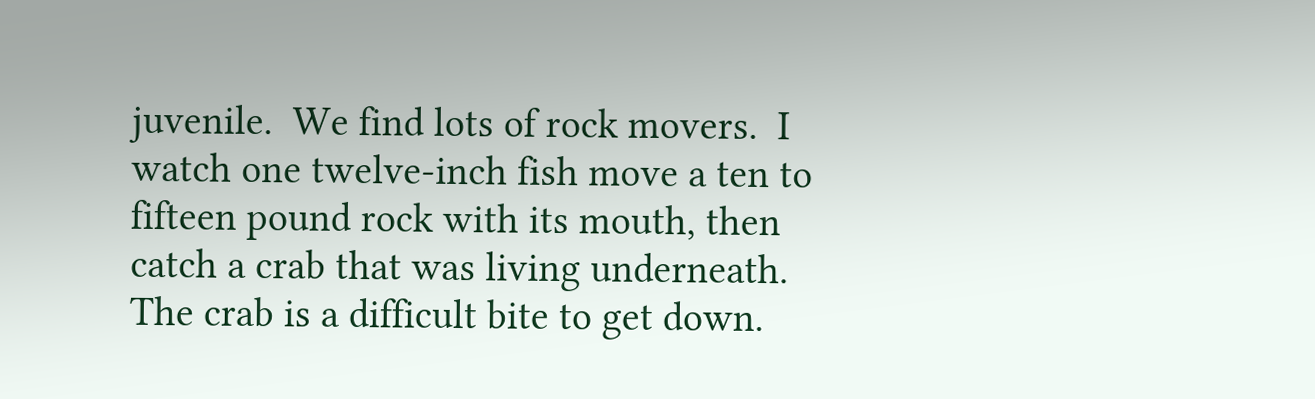juvenile.  We find lots of rock movers.  I watch one twelve-inch fish move a ten to fifteen pound rock with its mouth, then catch a crab that was living underneath.  The crab is a difficult bite to get down.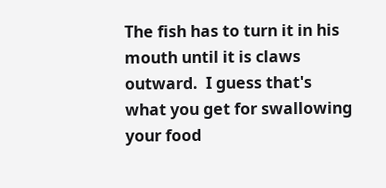The fish has to turn it in his mouth until it is claws outward.  I guess that's what you get for swallowing your food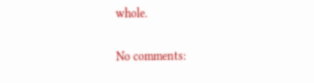whole.

No comments: